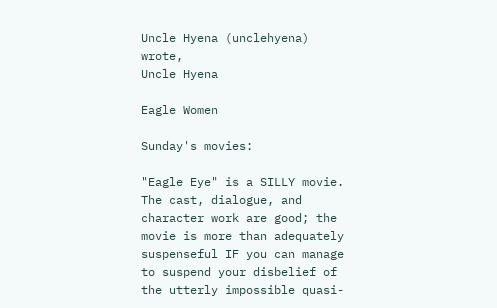Uncle Hyena (unclehyena) wrote,
Uncle Hyena

Eagle Women

Sunday's movies:

"Eagle Eye" is a SILLY movie. The cast, dialogue, and character work are good; the movie is more than adequately suspenseful IF you can manage to suspend your disbelief of the utterly impossible quasi-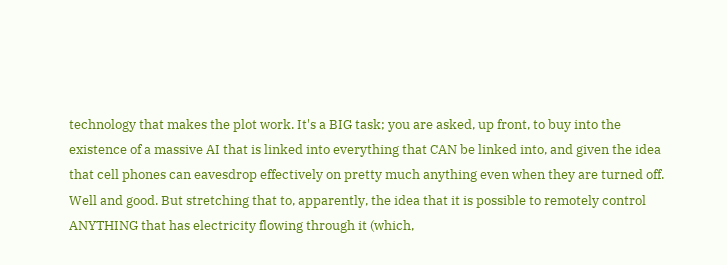technology that makes the plot work. It's a BIG task; you are asked, up front, to buy into the existence of a massive AI that is linked into everything that CAN be linked into, and given the idea that cell phones can eavesdrop effectively on pretty much anything even when they are turned off. Well and good. But stretching that to, apparently, the idea that it is possible to remotely control ANYTHING that has electricity flowing through it (which,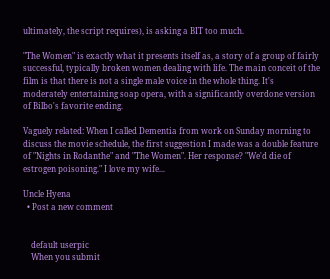ultimately, the script requires), is asking a BIT too much.

"The Women" is exactly what it presents itself as, a story of a group of fairly successful, typically broken women dealing with life. The main conceit of the film is that there is not a single male voice in the whole thing. It's moderately entertaining soap opera, with a significantly overdone version of Bilbo's favorite ending.

Vaguely related: When I called Dementia from work on Sunday morning to discuss the movie schedule, the first suggestion I made was a double feature of "Nights in Rodanthe" and "The Women". Her response? "We'd die of estrogen poisoning." I love my wife...

Uncle Hyena
  • Post a new comment


    default userpic
    When you submit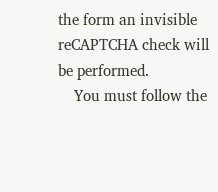the form an invisible reCAPTCHA check will be performed.
    You must follow the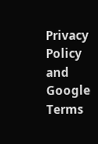Privacy Policy and Google Terms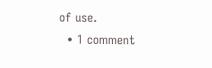of use.
  • 1 comment